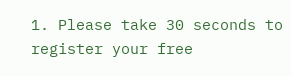1. Please take 30 seconds to register your free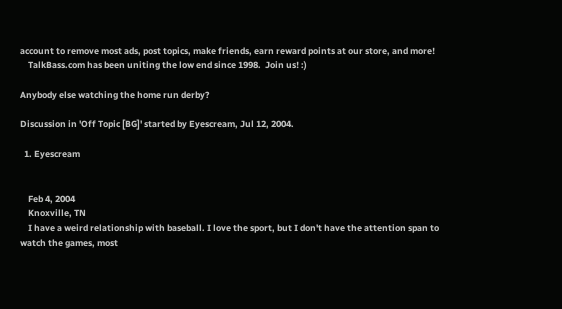account to remove most ads, post topics, make friends, earn reward points at our store, and more!
    TalkBass.com has been uniting the low end since 1998.  Join us! :)

Anybody else watching the home run derby?

Discussion in 'Off Topic [BG]' started by Eyescream, Jul 12, 2004.

  1. Eyescream


    Feb 4, 2004
    Knoxville, TN
    I have a weird relationship with baseball. I love the sport, but I don't have the attention span to watch the games, most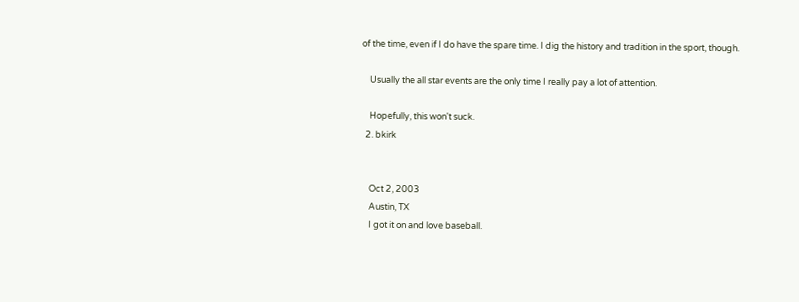of the time, even if I do have the spare time. I dig the history and tradition in the sport, though.

    Usually the all star events are the only time I really pay a lot of attention.

    Hopefully, this won't suck.
  2. bkirk


    Oct 2, 2003
    Austin, TX
    I got it on and love baseball.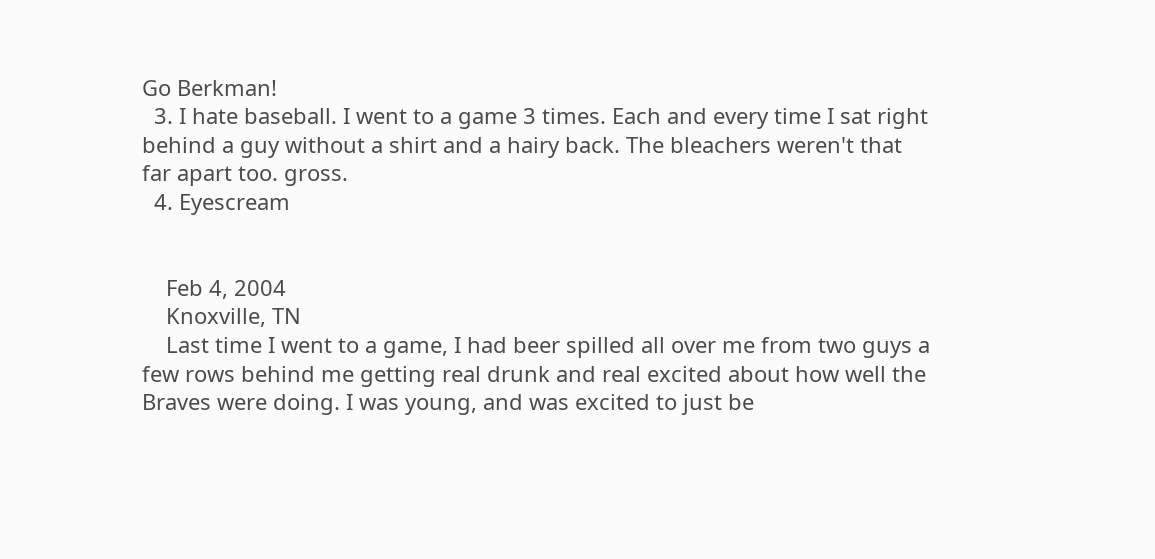Go Berkman!
  3. I hate baseball. I went to a game 3 times. Each and every time I sat right behind a guy without a shirt and a hairy back. The bleachers weren't that far apart too. gross.
  4. Eyescream


    Feb 4, 2004
    Knoxville, TN
    Last time I went to a game, I had beer spilled all over me from two guys a few rows behind me getting real drunk and real excited about how well the Braves were doing. I was young, and was excited to just be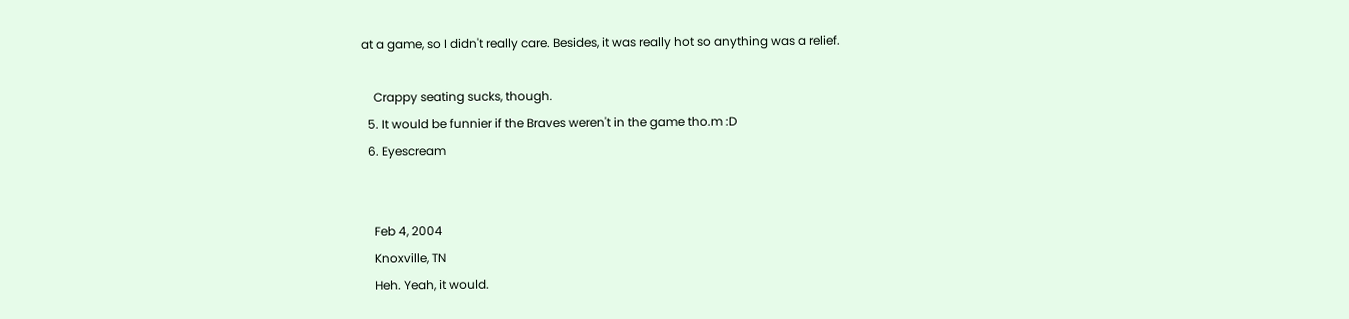at a game, so I didn't really care. Besides, it was really hot so anything was a relief.

    Crappy seating sucks, though.
  5. It would be funnier if the Braves weren't in the game tho.m :D
  6. Eyescream


    Feb 4, 2004
    Knoxville, TN
    Heh. Yeah, it would.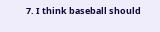7. I think baseball should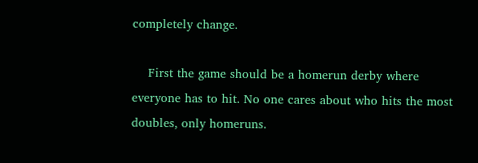completely change.

    First the game should be a homerun derby where everyone has to hit. No one cares about who hits the most doubles, only homeruns.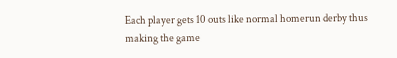Each player gets 10 outs like normal homerun derby thus making the game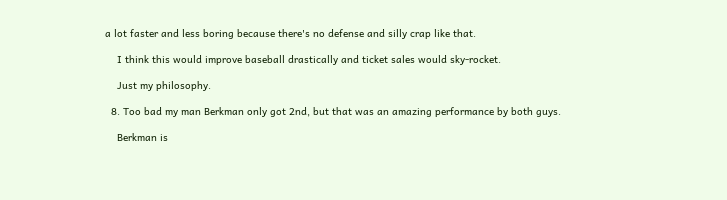a lot faster and less boring because there's no defense and silly crap like that.

    I think this would improve baseball drastically and ticket sales would sky-rocket.

    Just my philosophy.

  8. Too bad my man Berkman only got 2nd, but that was an amazing performance by both guys.

    Berkman is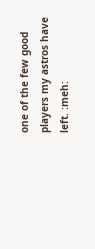one of the few good players my astros have left. :meh: